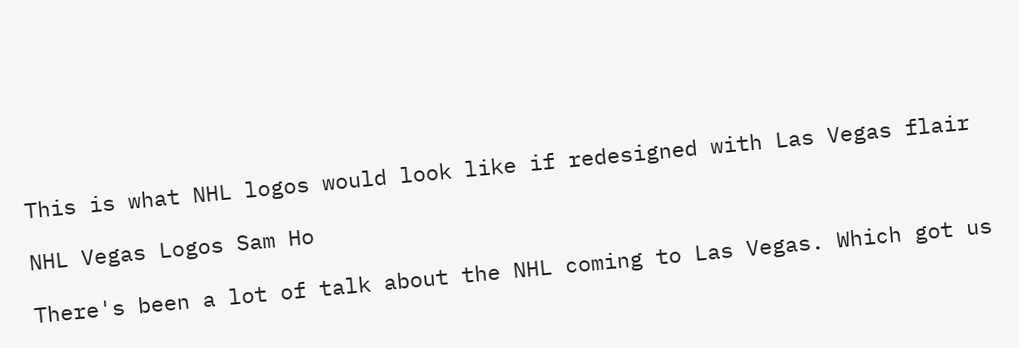This is what NHL logos would look like if redesigned with Las Vegas flair

NHL Vegas Logos Sam Ho

There's been a lot of talk about the NHL coming to Las Vegas. Which got us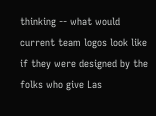thinking -- what would current team logos look like if they were designed by the folks who give Las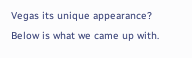Vegas its unique appearance? Below is what we came up with.